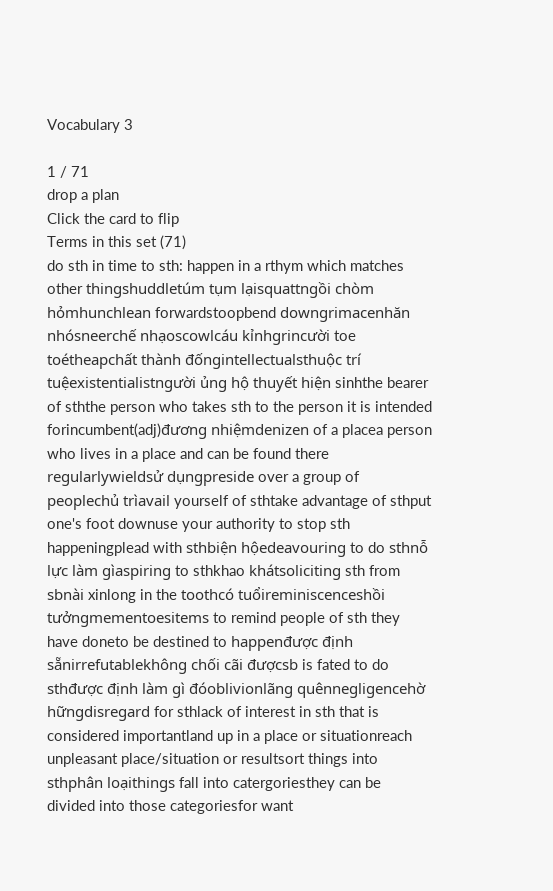Vocabulary 3

1 / 71
drop a plan
Click the card to flip
Terms in this set (71)
do sth in time to sth: happen in a rthym which matches other thingshuddletúm tụm lạisquattngồi chòm hỏmhunchlean forwardstoopbend downgrimacenhăn nhósneerchế nhạoscowlcáu kỉnhgrincười toe toétheapchất thành đốngintellectualsthuộc trí tuệexistentialistngười ủng hộ thuyết hiện sinhthe bearer of sththe person who takes sth to the person it is intended forincumbent(adj)đương nhiệmdenizen of a placea person who lives in a place and can be found there regularlywieldsử dụngpreside over a group of peoplechủ trìavail yourself of sthtake advantage of sthput one's foot downuse your authority to stop sth happeningplead with sthbiện hộedeavouring to do sthnỗ lực làm gìaspiring to sthkhao khátsoliciting sth from sbnài xinlong in the toothcó tuổireminiscenceshồi tưởngmementoesitems to remind people of sth they have doneto be destined to happenđược định sẵnirrefutablekhông chối cãi đượcsb is fated to do sthđược định làm gì đóoblivionlãng quênnegligencehờ hữngdisregard for sthlack of interest in sth that is considered importantland up in a place or situationreach unpleasant place/situation or resultsort things into sthphân loạithings fall into catergoriesthey can be divided into those categoriesfor want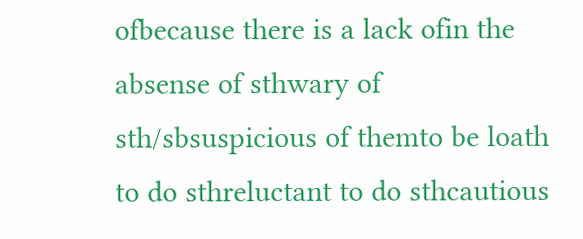ofbecause there is a lack ofin the absense of sthwary of sth/sbsuspicious of themto be loath to do sthreluctant to do sthcautious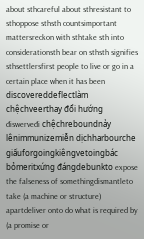about sthcareful about sthresistant to sthoppose sthsth countsimportant mattersreckon with sthtake sth into considerationsth bear on sthsth signifies sthsettlersfirst people to live or go in a certain place when it has been discovereddeflectlàm chệchveerthay đổi hướng điswerveđi chệchreboundnảy lênimmunizemiễn dịchharbourche giấuforgoingkiêngvetoingbác bỏmeritxứng đángdebunkto expose the falseness of somethingdismantleto take (a machine or structure) apartdeliver onto do what is required by (a promise or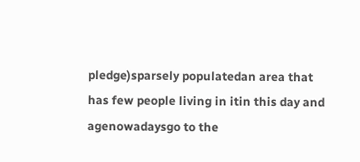pledge)sparsely populatedan area that has few people living in itin this day and agenowadaysgo to the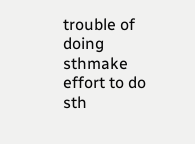trouble of doing sthmake effort to do sth